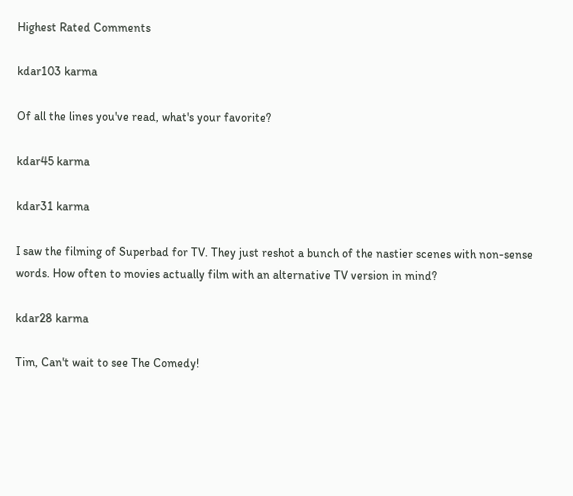Highest Rated Comments

kdar103 karma

Of all the lines you've read, what's your favorite?

kdar45 karma

kdar31 karma

I saw the filming of Superbad for TV. They just reshot a bunch of the nastier scenes with non-sense words. How often to movies actually film with an alternative TV version in mind?

kdar28 karma

Tim, Can't wait to see The Comedy!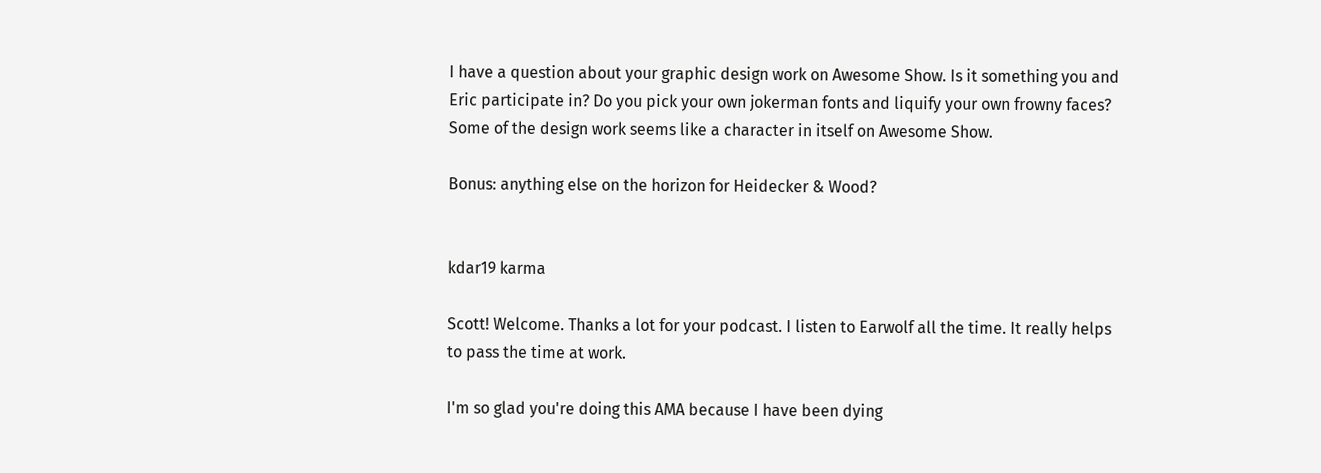I have a question about your graphic design work on Awesome Show. Is it something you and Eric participate in? Do you pick your own jokerman fonts and liquify your own frowny faces? Some of the design work seems like a character in itself on Awesome Show.

Bonus: anything else on the horizon for Heidecker & Wood?


kdar19 karma

Scott! Welcome. Thanks a lot for your podcast. I listen to Earwolf all the time. It really helps to pass the time at work.

I'm so glad you're doing this AMA because I have been dying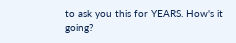to ask you this for YEARS. How's it going?